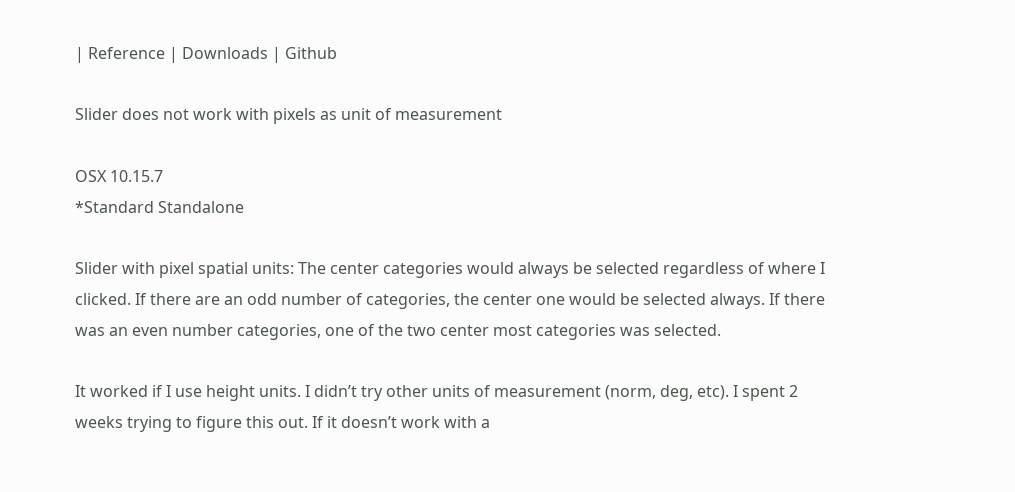| Reference | Downloads | Github

Slider does not work with pixels as unit of measurement

OSX 10.15.7
*Standard Standalone

Slider with pixel spatial units: The center categories would always be selected regardless of where I clicked. If there are an odd number of categories, the center one would be selected always. If there was an even number categories, one of the two center most categories was selected.

It worked if I use height units. I didn’t try other units of measurement (norm, deg, etc). I spent 2 weeks trying to figure this out. If it doesn’t work with a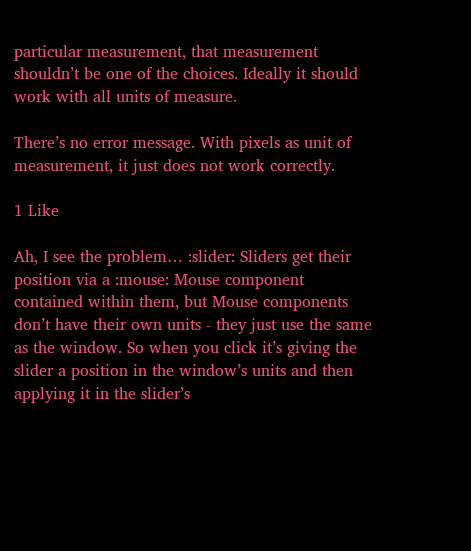particular measurement, that measurement shouldn’t be one of the choices. Ideally it should work with all units of measure.

There’s no error message. With pixels as unit of measurement, it just does not work correctly.

1 Like

Ah, I see the problem… :slider: Sliders get their position via a :mouse: Mouse component contained within them, but Mouse components don’t have their own units - they just use the same as the window. So when you click it’s giving the slider a position in the window’s units and then applying it in the slider’s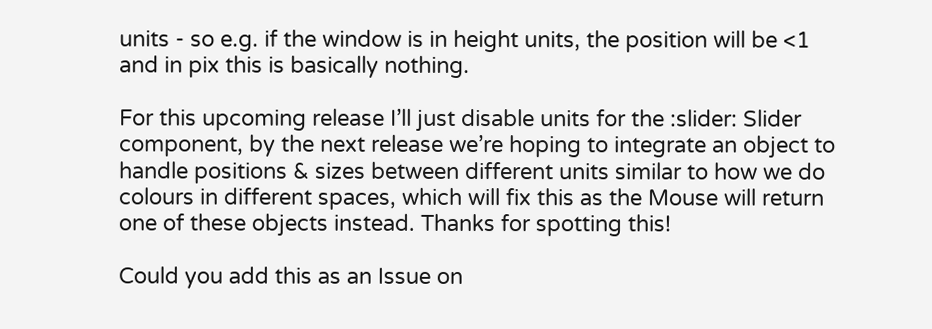units - so e.g. if the window is in height units, the position will be <1 and in pix this is basically nothing.

For this upcoming release I’ll just disable units for the :slider: Slider component, by the next release we’re hoping to integrate an object to handle positions & sizes between different units similar to how we do colours in different spaces, which will fix this as the Mouse will return one of these objects instead. Thanks for spotting this!

Could you add this as an Issue on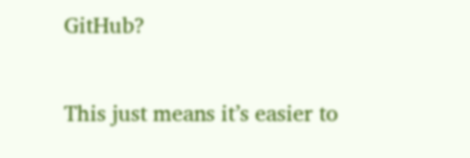GitHub?

This just means it’s easier to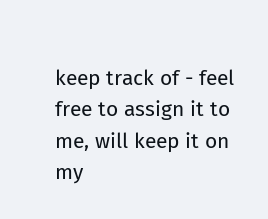keep track of - feel free to assign it to me, will keep it on my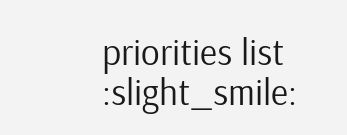priorities list :slight_smile: